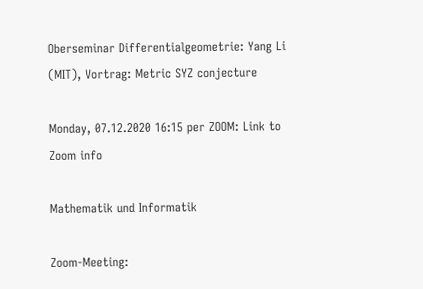Oberseminar Differentialgeometrie: Yang Li (MIT), Vortrag: Metric SYZ conjecture

Monday, 07.12.2020 16:15 per ZOOM: Link to Zoom info

Mathematik und Informatik

Zoom-Meeting: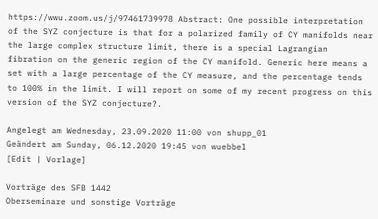https://wwu.zoom.us/j/97461739978 Abstract: One possible interpretation of the SYZ conjecture is that for a polarized family of CY manifolds near the large complex structure limit, there is a special Lagrangian fibration on the generic region of the CY manifold. Generic here means a set with a large percentage of the CY measure, and the percentage tends to 100% in the limit. I will report on some of my recent progress on this version of the SYZ conjecture?.

Angelegt am Wednesday, 23.09.2020 11:00 von shupp_01
Geändert am Sunday, 06.12.2020 19:45 von wuebbel
[Edit | Vorlage]

Vorträge des SFB 1442
Oberseminare und sonstige Vorträge